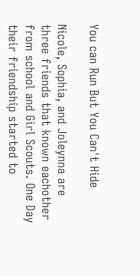You can Run But You Can't Hide

Nicole, Sophia, and Joleynna are three friends that known eachother from school and Girl Scouts. One Day their friendship started to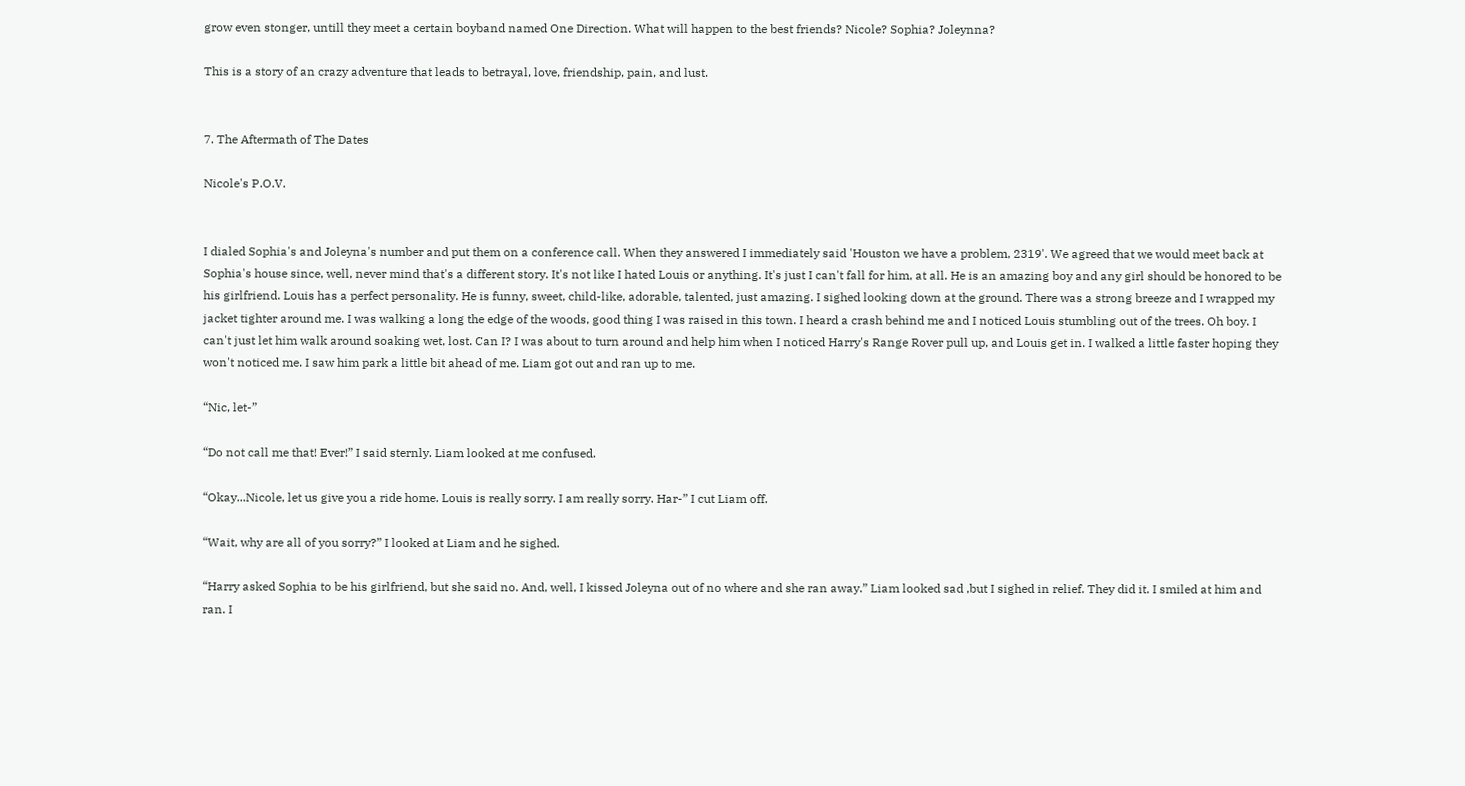grow even stonger, untill they meet a certain boyband named One Direction. What will happen to the best friends? Nicole? Sophia? Joleynna?

This is a story of an crazy adventure that leads to betrayal, love, friendship, pain, and lust.


7. The Aftermath of The Dates

Nicole's P.O.V.


I dialed Sophia's and Joleyna's number and put them on a conference call. When they answered I immediately said 'Houston we have a problem, 2319'. We agreed that we would meet back at Sophia's house since, well, never mind that's a different story. It's not like I hated Louis or anything. It's just I can't fall for him, at all. He is an amazing boy and any girl should be honored to be his girlfriend. Louis has a perfect personality. He is funny, sweet, child-like, adorable, talented, just amazing. I sighed looking down at the ground. There was a strong breeze and I wrapped my jacket tighter around me. I was walking a long the edge of the woods, good thing I was raised in this town. I heard a crash behind me and I noticed Louis stumbling out of the trees. Oh boy. I can't just let him walk around soaking wet, lost. Can I? I was about to turn around and help him when I noticed Harry's Range Rover pull up, and Louis get in. I walked a little faster hoping they won't noticed me. I saw him park a little bit ahead of me. Liam got out and ran up to me.

“Nic, let-”

“Do not call me that! Ever!” I said sternly. Liam looked at me confused.

“Okay...Nicole, let us give you a ride home. Louis is really sorry. I am really sorry. Har-” I cut Liam off.

“Wait, why are all of you sorry?” I looked at Liam and he sighed.

“Harry asked Sophia to be his girlfriend, but she said no. And, well, I kissed Joleyna out of no where and she ran away.” Liam looked sad ,but I sighed in relief. They did it. I smiled at him and ran. I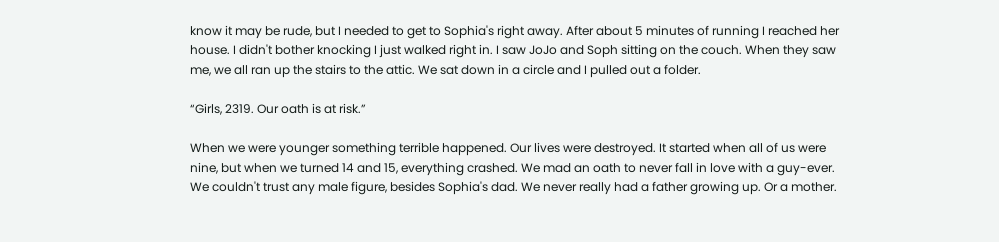know it may be rude, but I needed to get to Sophia's right away. After about 5 minutes of running I reached her house. I didn't bother knocking I just walked right in. I saw JoJo and Soph sitting on the couch. When they saw me, we all ran up the stairs to the attic. We sat down in a circle and I pulled out a folder.

“Girls, 2319. Our oath is at risk.”

When we were younger something terrible happened. Our lives were destroyed. It started when all of us were nine, but when we turned 14 and 15, everything crashed. We mad an oath to never fall in love with a guy-ever. We couldn't trust any male figure, besides Sophia's dad. We never really had a father growing up. Or a mother.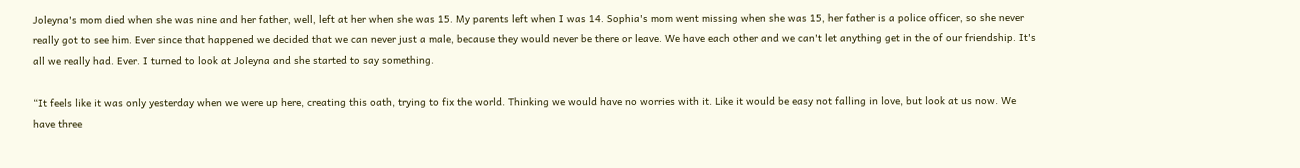Joleyna's mom died when she was nine and her father, well, left at her when she was 15. My parents left when I was 14. Sophia's mom went missing when she was 15, her father is a police officer, so she never really got to see him. Ever since that happened we decided that we can never just a male, because they would never be there or leave. We have each other and we can't let anything get in the of our friendship. It's all we really had. Ever. I turned to look at Joleyna and she started to say something.

“It feels like it was only yesterday when we were up here, creating this oath, trying to fix the world. Thinking we would have no worries with it. Like it would be easy not falling in love, but look at us now. We have three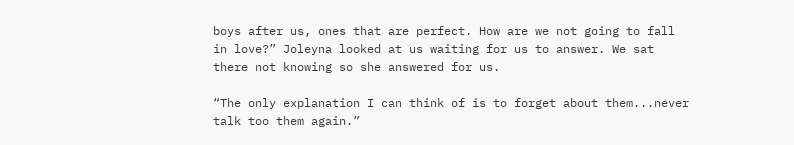boys after us, ones that are perfect. How are we not going to fall in love?” Joleyna looked at us waiting for us to answer. We sat there not knowing so she answered for us.

“The only explanation I can think of is to forget about them...never talk too them again.”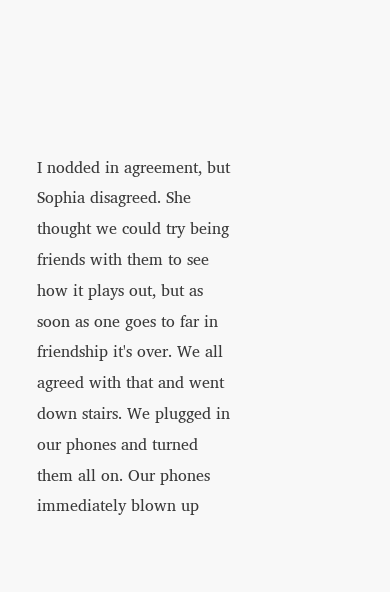I nodded in agreement, but Sophia disagreed. She thought we could try being friends with them to see how it plays out, but as soon as one goes to far in friendship it's over. We all agreed with that and went down stairs. We plugged in our phones and turned them all on. Our phones immediately blown up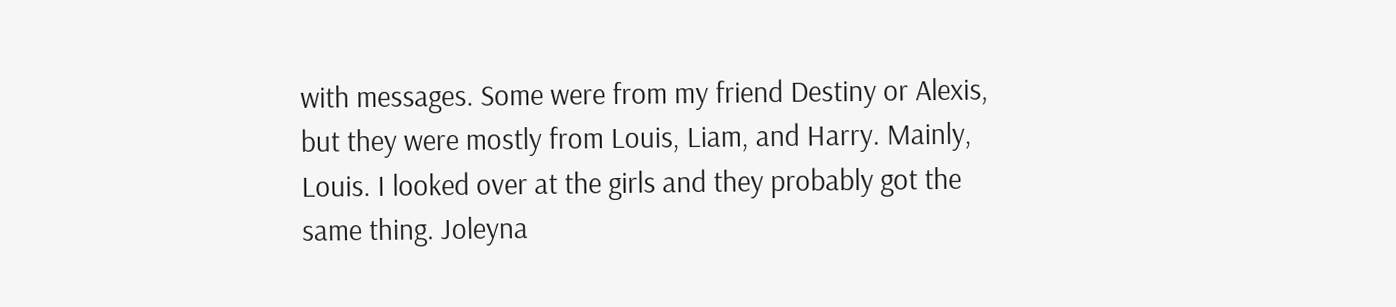with messages. Some were from my friend Destiny or Alexis, but they were mostly from Louis, Liam, and Harry. Mainly, Louis. I looked over at the girls and they probably got the same thing. Joleyna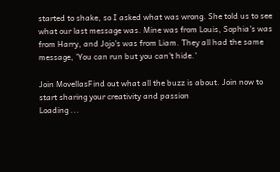started to shake, so I asked what was wrong. She told us to see what our last message was. Mine was from Louis, Sophia's was from Harry, and Jojo's was from Liam. They all had the same message, 'You can run but you can't hide.'

Join MovellasFind out what all the buzz is about. Join now to start sharing your creativity and passion
Loading ...